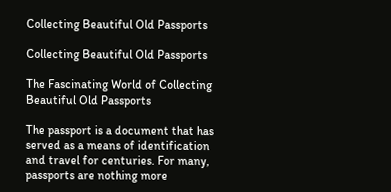Collecting Beautiful Old Passports

Collecting Beautiful Old Passports

The Fascinating World of Collecting Beautiful Old Passports

The passport is a document that has served as a means of identification and travel for centuries. For many, passports are nothing more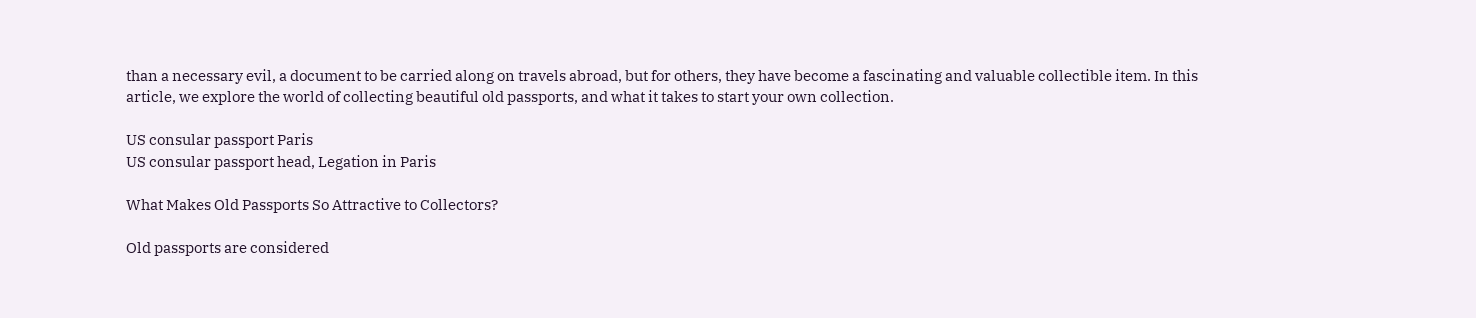than a necessary evil, a document to be carried along on travels abroad, but for others, they have become a fascinating and valuable collectible item. In this article, we explore the world of collecting beautiful old passports, and what it takes to start your own collection.

US consular passport Paris
US consular passport head, Legation in Paris

What Makes Old Passports So Attractive to Collectors?

Old passports are considered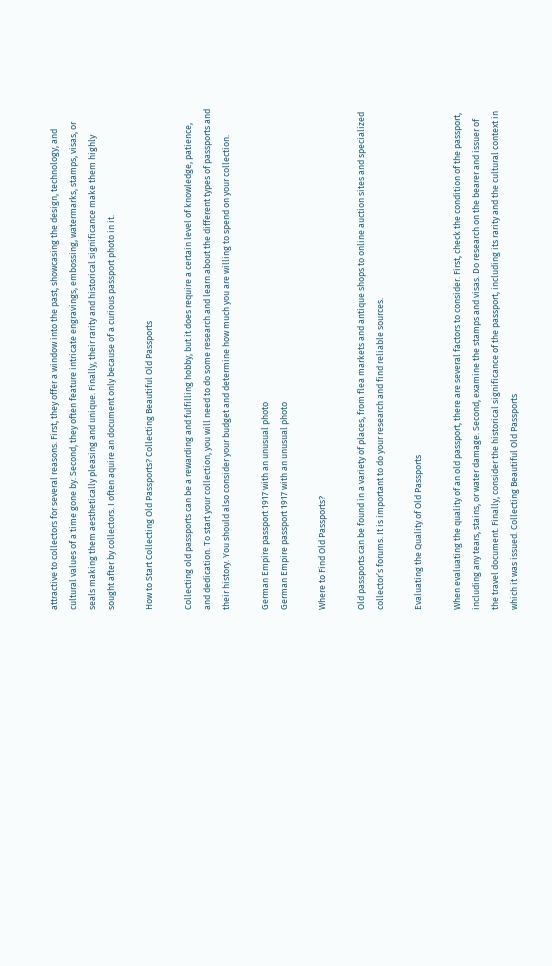attractive to collectors for several reasons. First, they offer a window into the past, showcasing the design, technology, and cultural values of a time gone by. Second, they often feature intricate engravings, embossing, watermarks, stamps, visas, or seals making them aesthetically pleasing and unique. Finally, their rarity and historical significance make them highly sought after by collectors. I often aquire an document only because of a curious passport photo in it.

How to Start Collecting Old Passports? Collecting Beautiful Old Passports

Collecting old passports can be a rewarding and fulfilling hobby, but it does require a certain level of knowledge, patience, and dedication. To start your collection, you will need to do some research and learn about the different types of passports and their history. You should also consider your budget and determine how much you are willing to spend on your collection.

German Empire passport 1917 with an unusual photo
German Empire passport 1917 with an unusual photo

Where to Find Old Passports?

Old passports can be found in a variety of places, from flea markets and antique shops to online auction sites and specialized collector’s forums. It is important to do your research and find reliable sources.

Evaluating the Quality of Old Passports

When evaluating the quality of an old passport, there are several factors to consider. First, check the condition of the passport, including any tears, stains, or water damage. Second, examine the stamps and visas. Do research on the bearer and issuer of the travel document. Finally, consider the historical significance of the passport, including its rarity and the cultural context in which it was issued. Collecting Beautiful Old Passports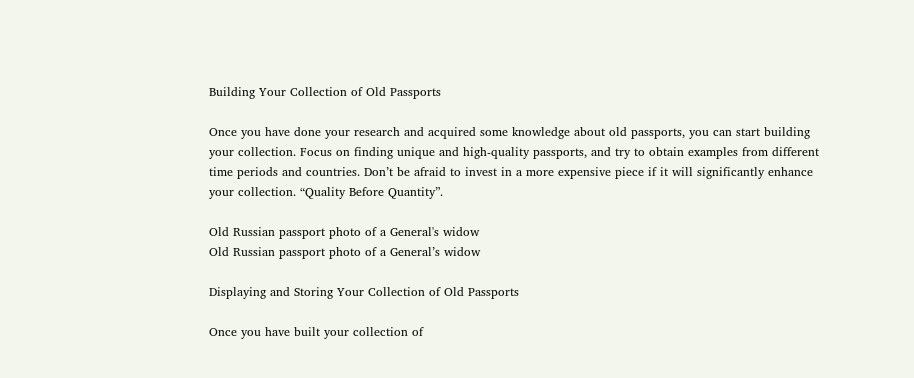Building Your Collection of Old Passports

Once you have done your research and acquired some knowledge about old passports, you can start building your collection. Focus on finding unique and high-quality passports, and try to obtain examples from different time periods and countries. Don’t be afraid to invest in a more expensive piece if it will significantly enhance your collection. “Quality Before Quantity”.

Old Russian passport photo of a General's widow
Old Russian passport photo of a General’s widow

Displaying and Storing Your Collection of Old Passports

Once you have built your collection of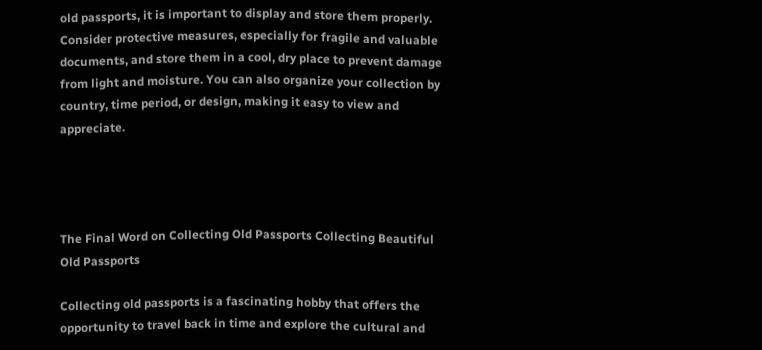old passports, it is important to display and store them properly. Consider protective measures, especially for fragile and valuable documents, and store them in a cool, dry place to prevent damage from light and moisture. You can also organize your collection by country, time period, or design, making it easy to view and appreciate.




The Final Word on Collecting Old Passports Collecting Beautiful Old Passports

Collecting old passports is a fascinating hobby that offers the opportunity to travel back in time and explore the cultural and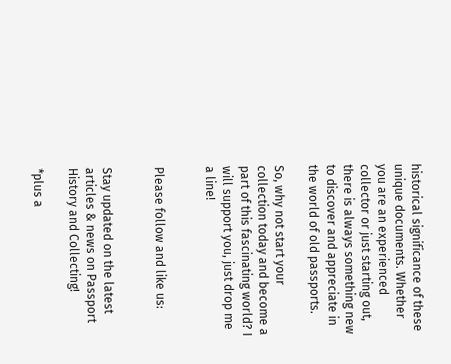historical significance of these unique documents. Whether you are an experienced collector or just starting out, there is always something new to discover and appreciate in the world of old passports.

So, why not start your collection today and become a part of this fascinating world? I will support you, just drop me a line!


Please follow and like us:


Stay updated on the latest articles & news on Passport History and Collecting!

*plus a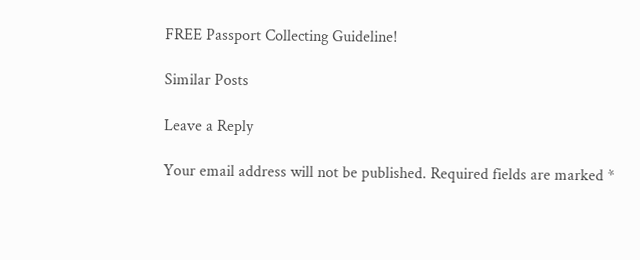FREE Passport Collecting Guideline!

Similar Posts

Leave a Reply

Your email address will not be published. Required fields are marked *